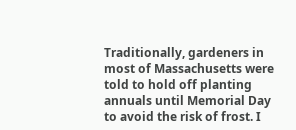Traditionally, gardeners in most of Massachusetts were told to hold off planting annuals until Memorial Day to avoid the risk of frost. I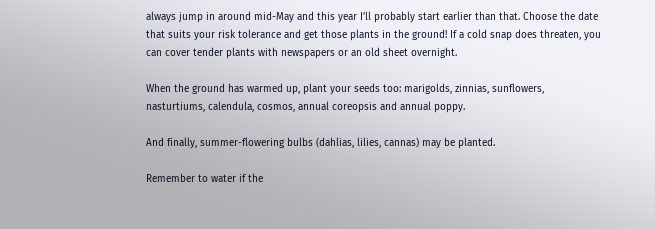always jump in around mid-May and this year I’ll probably start earlier than that. Choose the date that suits your risk tolerance and get those plants in the ground! If a cold snap does threaten, you can cover tender plants with newspapers or an old sheet overnight.

When the ground has warmed up, plant your seeds too: marigolds, zinnias, sunflowers, nasturtiums, calendula, cosmos, annual coreopsis and annual poppy.

And finally, summer-flowering bulbs (dahlias, lilies, cannas) may be planted.

Remember to water if the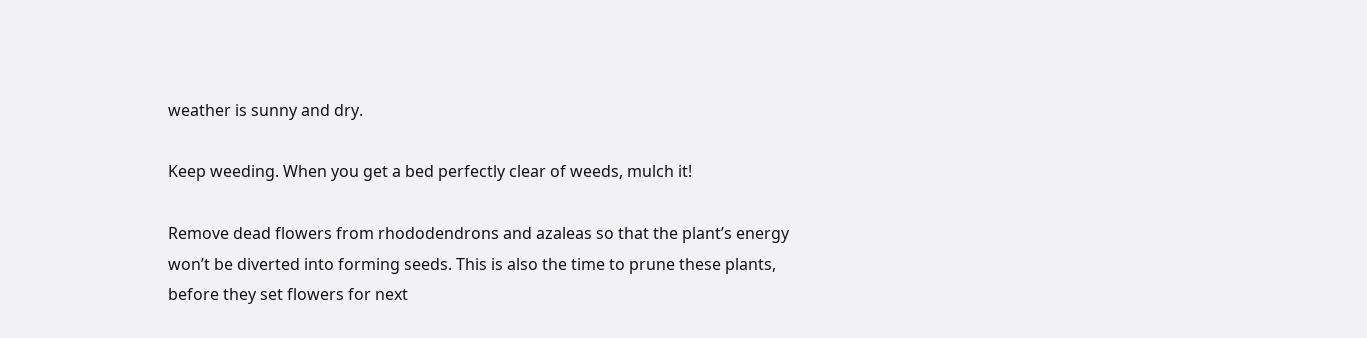weather is sunny and dry.

Keep weeding. When you get a bed perfectly clear of weeds, mulch it!

Remove dead flowers from rhododendrons and azaleas so that the plant’s energy won’t be diverted into forming seeds. This is also the time to prune these plants, before they set flowers for next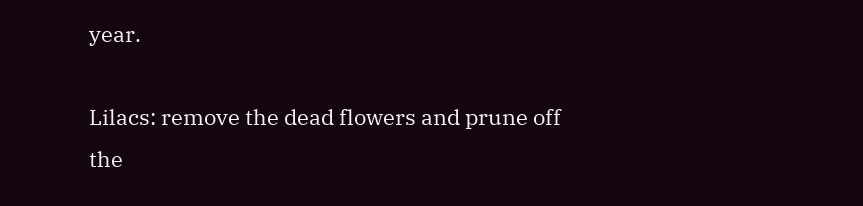year.

Lilacs: remove the dead flowers and prune off the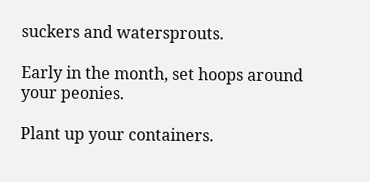suckers and watersprouts.

Early in the month, set hoops around your peonies.

Plant up your containers.